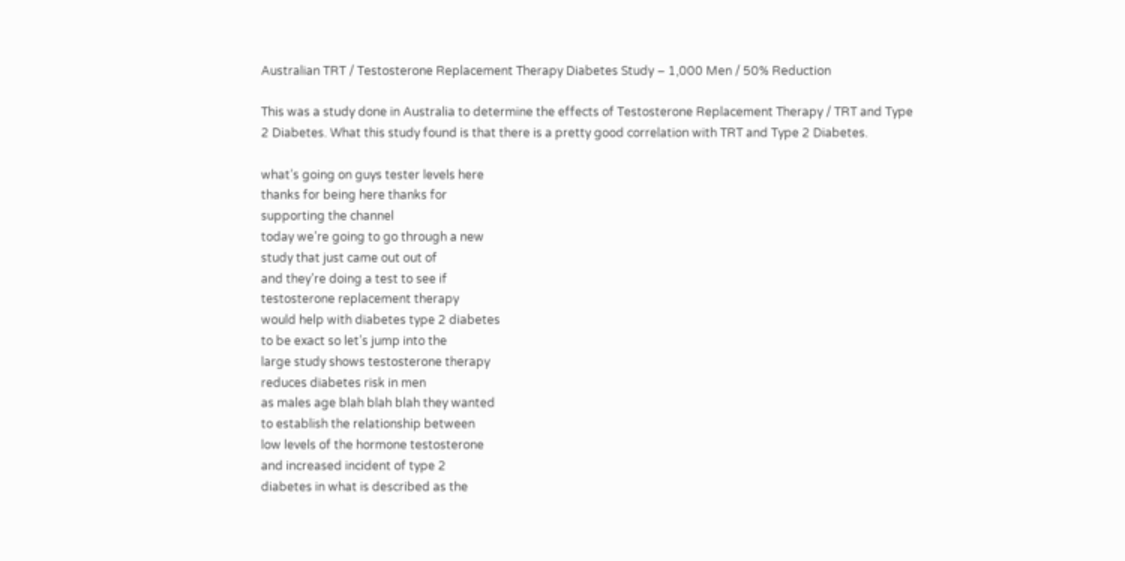Australian TRT / Testosterone Replacement Therapy Diabetes Study – 1,000 Men / 50% Reduction

This was a study done in Australia to determine the effects of Testosterone Replacement Therapy / TRT and Type 2 Diabetes. What this study found is that there is a pretty good correlation with TRT and Type 2 Diabetes.

what’s going on guys tester levels here
thanks for being here thanks for
supporting the channel
today we’re going to go through a new
study that just came out out of
and they’re doing a test to see if
testosterone replacement therapy
would help with diabetes type 2 diabetes
to be exact so let’s jump into the
large study shows testosterone therapy
reduces diabetes risk in men
as males age blah blah blah they wanted
to establish the relationship between
low levels of the hormone testosterone
and increased incident of type 2
diabetes in what is described as the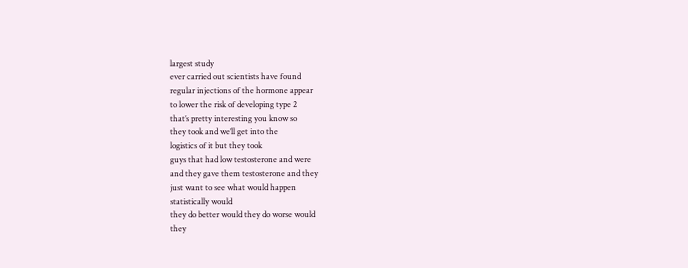largest study
ever carried out scientists have found
regular injections of the hormone appear
to lower the risk of developing type 2
that’s pretty interesting you know so
they took and we’ll get into the
logistics of it but they took
guys that had low testosterone and were
and they gave them testosterone and they
just want to see what would happen
statistically would
they do better would they do worse would
they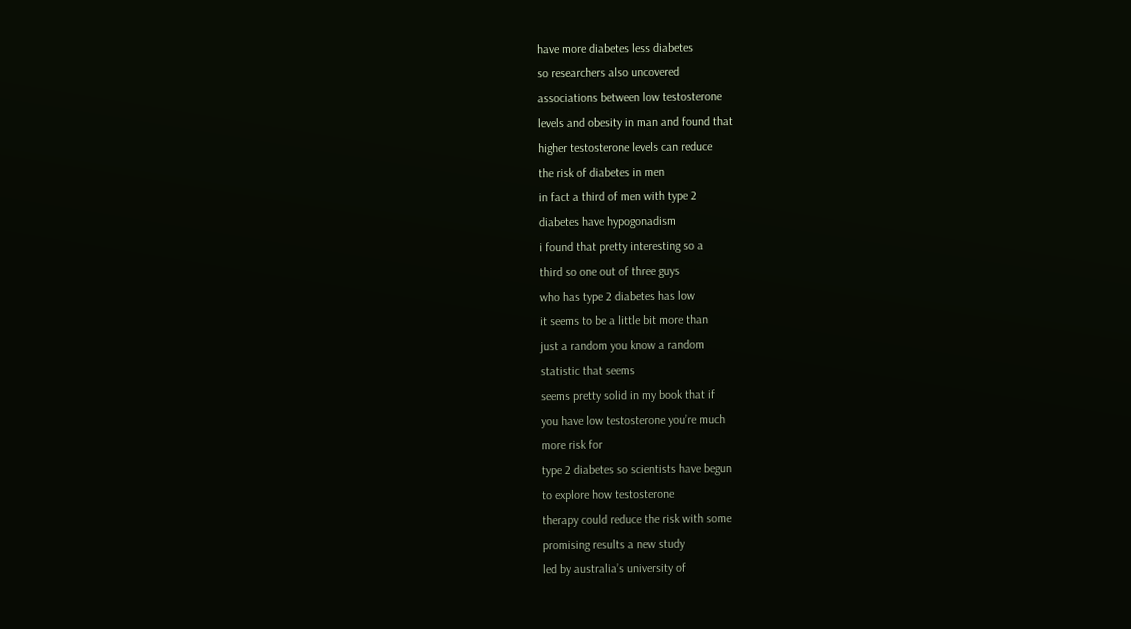have more diabetes less diabetes
so researchers also uncovered
associations between low testosterone
levels and obesity in man and found that
higher testosterone levels can reduce
the risk of diabetes in men
in fact a third of men with type 2
diabetes have hypogonadism
i found that pretty interesting so a
third so one out of three guys
who has type 2 diabetes has low
it seems to be a little bit more than
just a random you know a random
statistic that seems
seems pretty solid in my book that if
you have low testosterone you’re much
more risk for
type 2 diabetes so scientists have begun
to explore how testosterone
therapy could reduce the risk with some
promising results a new study
led by australia’s university of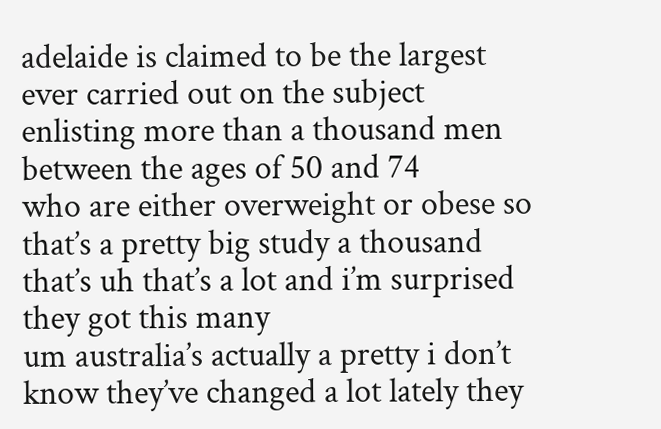adelaide is claimed to be the largest
ever carried out on the subject
enlisting more than a thousand men
between the ages of 50 and 74
who are either overweight or obese so
that’s a pretty big study a thousand
that’s uh that’s a lot and i’m surprised
they got this many
um australia’s actually a pretty i don’t
know they’ve changed a lot lately they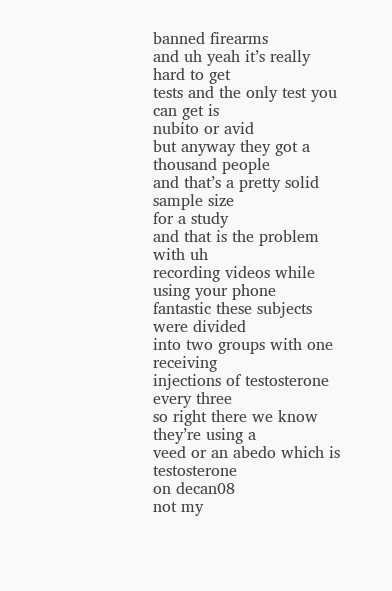banned firearms
and uh yeah it’s really hard to get
tests and the only test you can get is
nubito or avid
but anyway they got a thousand people
and that’s a pretty solid sample size
for a study
and that is the problem with uh
recording videos while using your phone
fantastic these subjects were divided
into two groups with one receiving
injections of testosterone every three
so right there we know they’re using a
veed or an abedo which is testosterone
on decan08
not my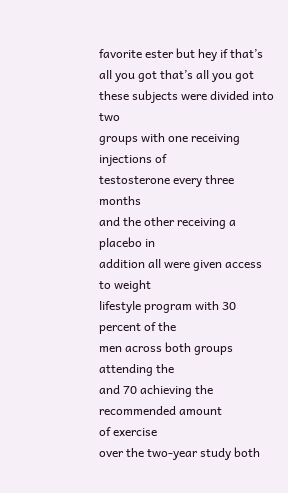favorite ester but hey if that’s
all you got that’s all you got
these subjects were divided into two
groups with one receiving injections of
testosterone every three months
and the other receiving a placebo in
addition all were given access to weight
lifestyle program with 30 percent of the
men across both groups attending the
and 70 achieving the recommended amount
of exercise
over the two-year study both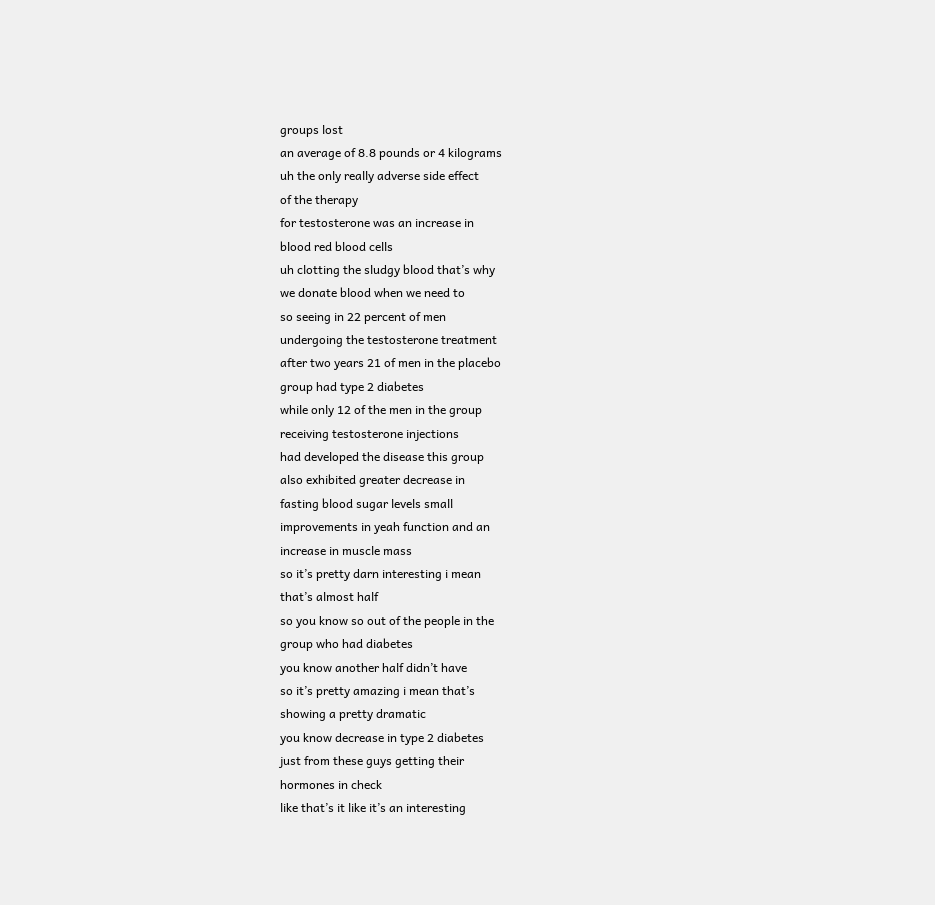groups lost
an average of 8.8 pounds or 4 kilograms
uh the only really adverse side effect
of the therapy
for testosterone was an increase in
blood red blood cells
uh clotting the sludgy blood that’s why
we donate blood when we need to
so seeing in 22 percent of men
undergoing the testosterone treatment
after two years 21 of men in the placebo
group had type 2 diabetes
while only 12 of the men in the group
receiving testosterone injections
had developed the disease this group
also exhibited greater decrease in
fasting blood sugar levels small
improvements in yeah function and an
increase in muscle mass
so it’s pretty darn interesting i mean
that’s almost half
so you know so out of the people in the
group who had diabetes
you know another half didn’t have
so it’s pretty amazing i mean that’s
showing a pretty dramatic
you know decrease in type 2 diabetes
just from these guys getting their
hormones in check
like that’s it like it’s an interesting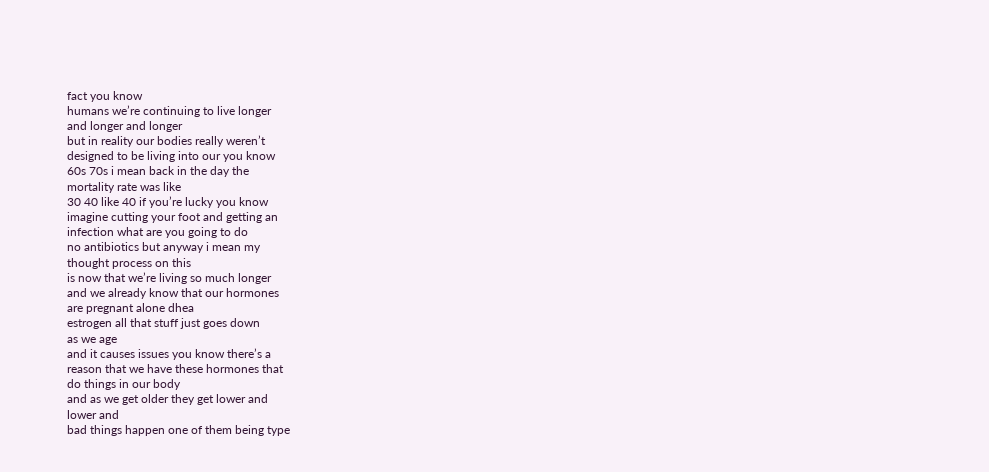fact you know
humans we’re continuing to live longer
and longer and longer
but in reality our bodies really weren’t
designed to be living into our you know
60s 70s i mean back in the day the
mortality rate was like
30 40 like 40 if you’re lucky you know
imagine cutting your foot and getting an
infection what are you going to do
no antibiotics but anyway i mean my
thought process on this
is now that we’re living so much longer
and we already know that our hormones
are pregnant alone dhea
estrogen all that stuff just goes down
as we age
and it causes issues you know there’s a
reason that we have these hormones that
do things in our body
and as we get older they get lower and
lower and
bad things happen one of them being type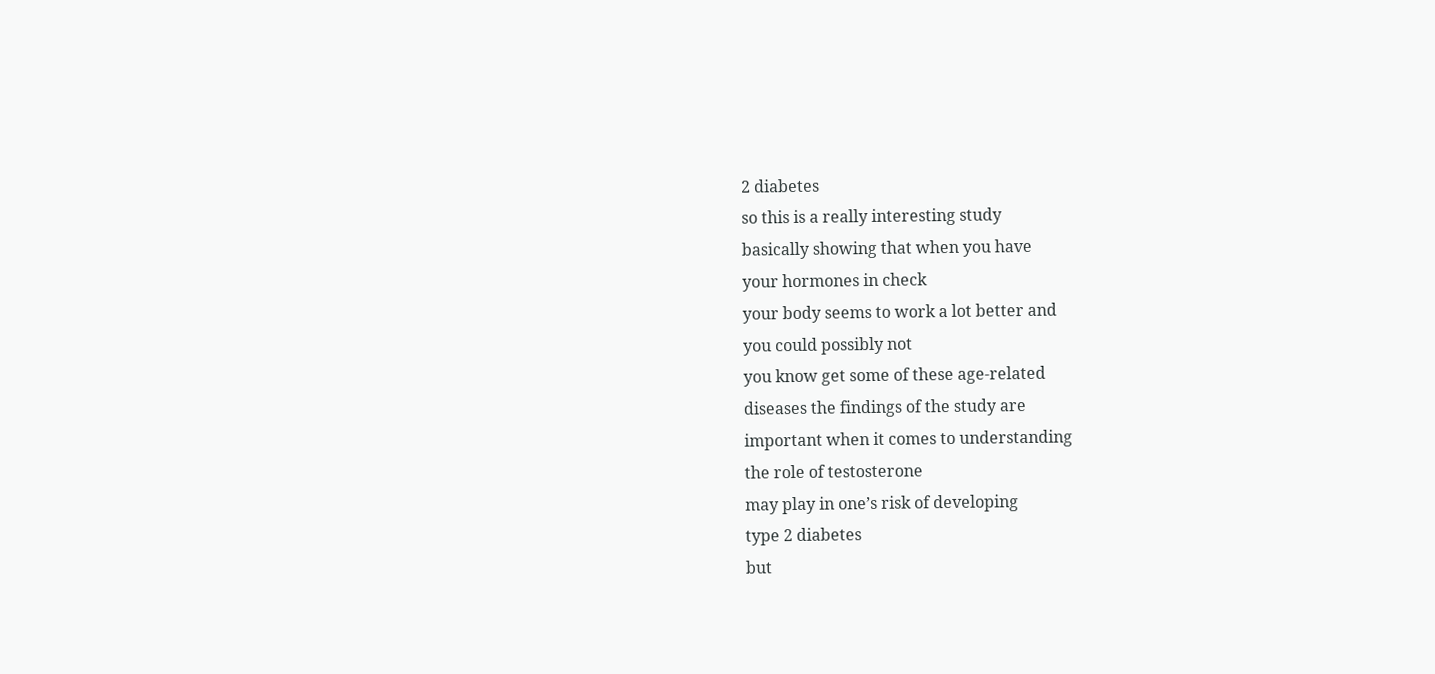2 diabetes
so this is a really interesting study
basically showing that when you have
your hormones in check
your body seems to work a lot better and
you could possibly not
you know get some of these age-related
diseases the findings of the study are
important when it comes to understanding
the role of testosterone
may play in one’s risk of developing
type 2 diabetes
but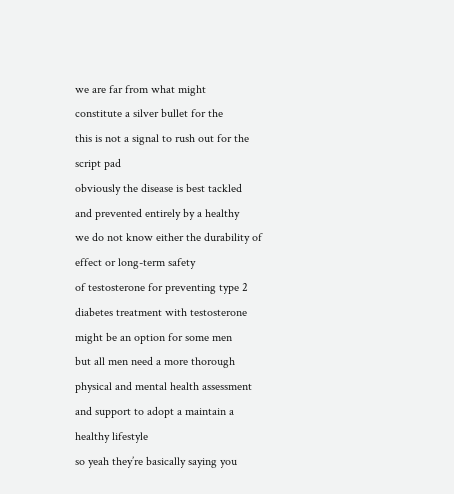we are far from what might
constitute a silver bullet for the
this is not a signal to rush out for the
script pad
obviously the disease is best tackled
and prevented entirely by a healthy
we do not know either the durability of
effect or long-term safety
of testosterone for preventing type 2
diabetes treatment with testosterone
might be an option for some men
but all men need a more thorough
physical and mental health assessment
and support to adopt a maintain a
healthy lifestyle
so yeah they’re basically saying you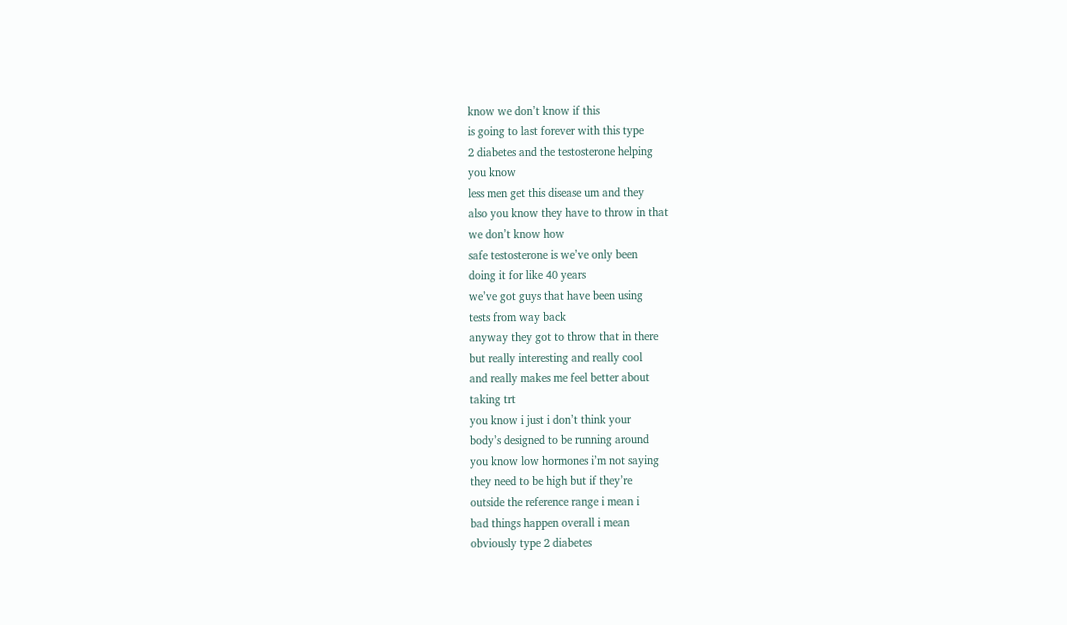know we don’t know if this
is going to last forever with this type
2 diabetes and the testosterone helping
you know
less men get this disease um and they
also you know they have to throw in that
we don’t know how
safe testosterone is we’ve only been
doing it for like 40 years
we’ve got guys that have been using
tests from way back
anyway they got to throw that in there
but really interesting and really cool
and really makes me feel better about
taking trt
you know i just i don’t think your
body’s designed to be running around
you know low hormones i’m not saying
they need to be high but if they’re
outside the reference range i mean i
bad things happen overall i mean
obviously type 2 diabetes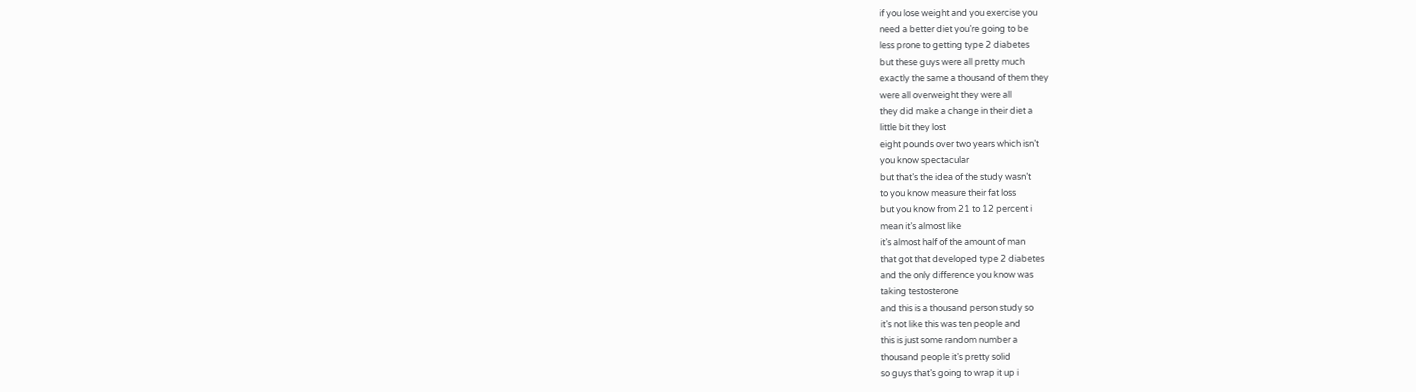if you lose weight and you exercise you
need a better diet you’re going to be
less prone to getting type 2 diabetes
but these guys were all pretty much
exactly the same a thousand of them they
were all overweight they were all
they did make a change in their diet a
little bit they lost
eight pounds over two years which isn’t
you know spectacular
but that’s the idea of the study wasn’t
to you know measure their fat loss
but you know from 21 to 12 percent i
mean it’s almost like
it’s almost half of the amount of man
that got that developed type 2 diabetes
and the only difference you know was
taking testosterone
and this is a thousand person study so
it’s not like this was ten people and
this is just some random number a
thousand people it’s pretty solid
so guys that’s going to wrap it up i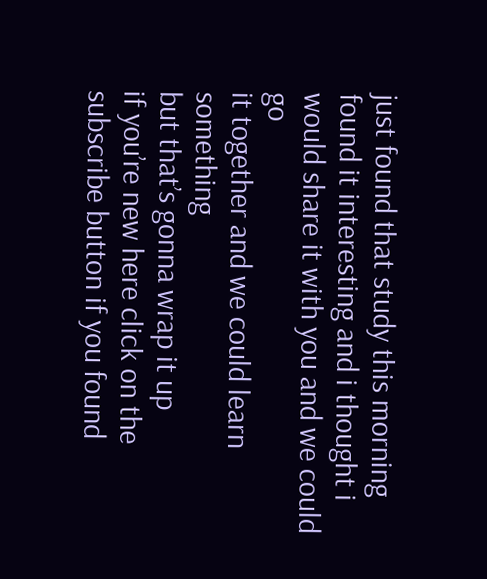just found that study this morning
found it interesting and i thought i
would share it with you and we could go
it together and we could learn something
but that’s gonna wrap it up
if you’re new here click on the
subscribe button if you found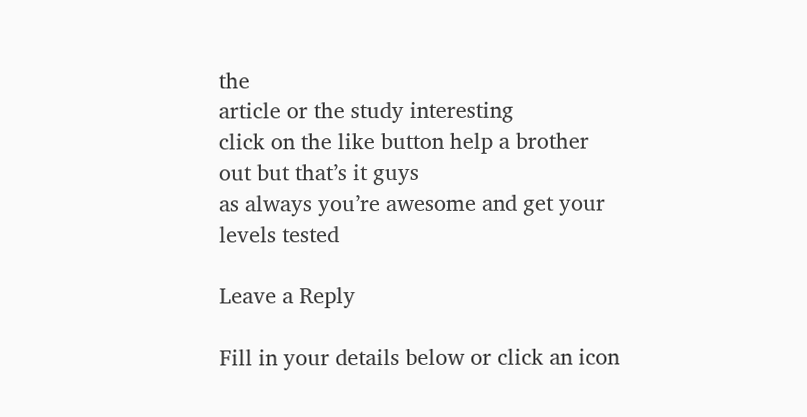the
article or the study interesting
click on the like button help a brother
out but that’s it guys
as always you’re awesome and get your
levels tested

Leave a Reply

Fill in your details below or click an icon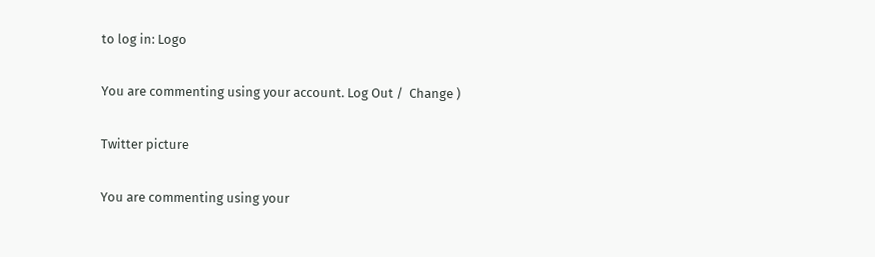to log in: Logo

You are commenting using your account. Log Out /  Change )

Twitter picture

You are commenting using your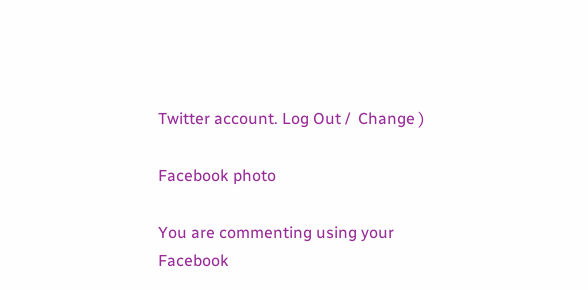Twitter account. Log Out /  Change )

Facebook photo

You are commenting using your Facebook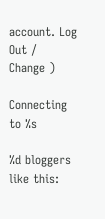account. Log Out /  Change )

Connecting to %s

%d bloggers like this: